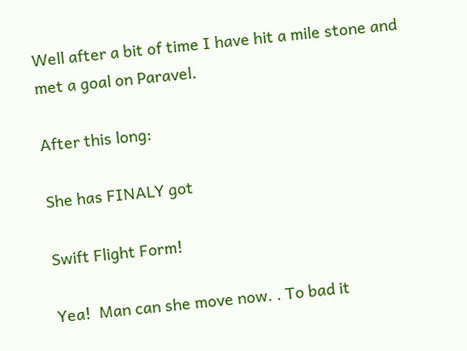Well after a bit of time I have hit a mile stone and met a goal on Paravel.

After this long:

She has FINALY got

Swift Flight Form!

Yea!  Man can she move now. . To bad it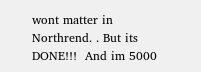wont matter in Northrend. . But its DONE!!!  And im 5000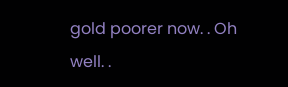gold poorer now. . Oh well. .